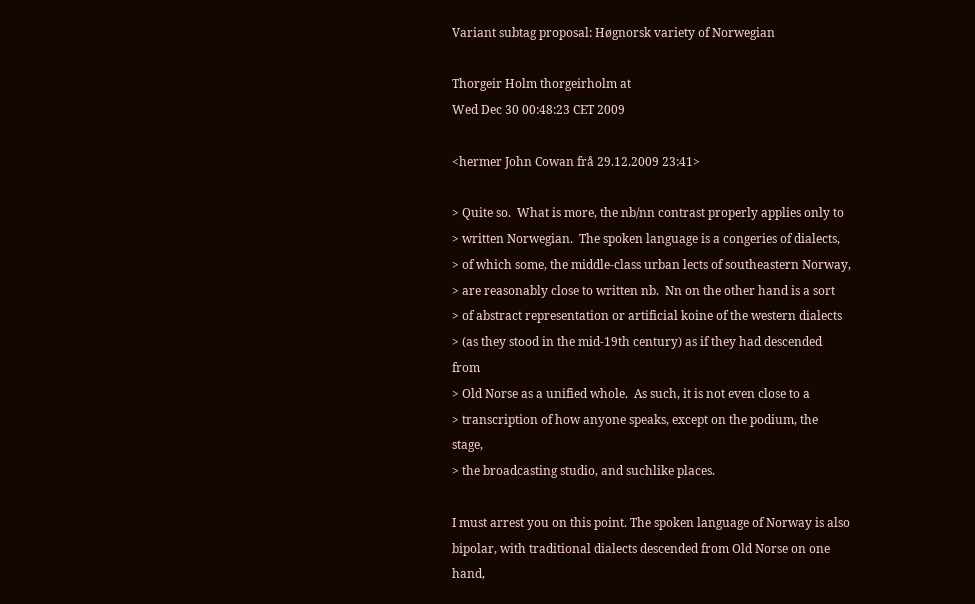Variant subtag proposal: Høgnorsk variety of Norwegian

Thorgeir Holm thorgeirholm at
Wed Dec 30 00:48:23 CET 2009

<hermer John Cowan frå 29.12.2009 23:41>

> Quite so.  What is more, the nb/nn contrast properly applies only to
> written Norwegian.  The spoken language is a congeries of dialects,
> of which some, the middle-class urban lects of southeastern Norway,
> are reasonably close to written nb.  Nn on the other hand is a sort
> of abstract representation or artificial koine of the western dialects
> (as they stood in the mid-19th century) as if they had descended from
> Old Norse as a unified whole.  As such, it is not even close to a
> transcription of how anyone speaks, except on the podium, the stage,
> the broadcasting studio, and suchlike places.

I must arrest you on this point. The spoken language of Norway is also
bipolar, with traditional dialects descended from Old Norse on one hand,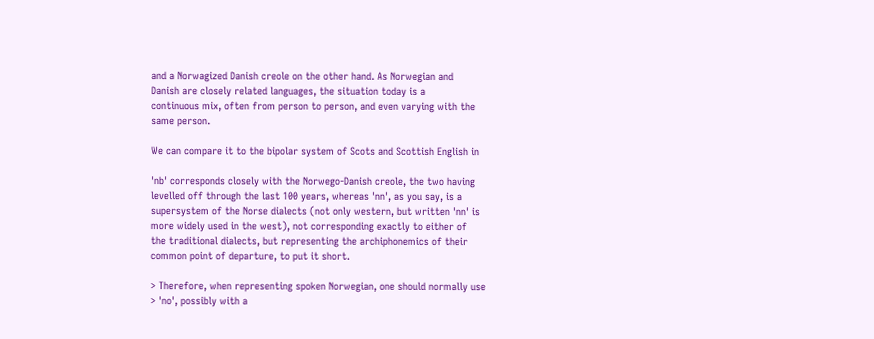and a Norwagized Danish creole on the other hand. As Norwegian and
Danish are closely related languages, the situation today is a
continuous mix, often from person to person, and even varying with the
same person.

We can compare it to the bipolar system of Scots and Scottish English in

'nb' corresponds closely with the Norwego-Danish creole, the two having
levelled off through the last 100 years, whereas 'nn', as you say, is a
supersystem of the Norse dialects (not only western, but written 'nn' is
more widely used in the west), not corresponding exactly to either of
the traditional dialects, but representing the archiphonemics of their
common point of departure, to put it short.

> Therefore, when representing spoken Norwegian, one should normally use
> 'no', possibly with a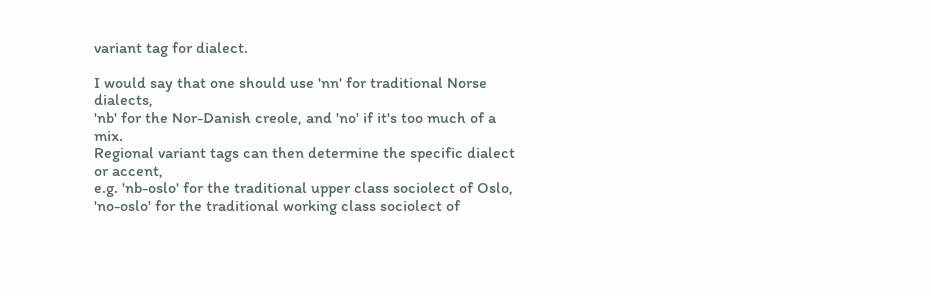variant tag for dialect.

I would say that one should use 'nn' for traditional Norse dialects,
'nb' for the Nor-Danish creole, and 'no' if it's too much of a mix.
Regional variant tags can then determine the specific dialect or accent,
e.g. 'nb-oslo' for the traditional upper class sociolect of Oslo,
'no-oslo' for the traditional working class sociolect of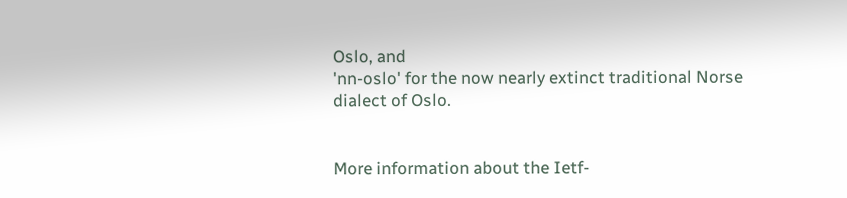Oslo, and
'nn-oslo' for the now nearly extinct traditional Norse dialect of Oslo.


More information about the Ietf-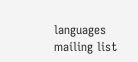languages mailing list